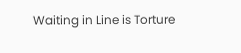Waiting in Line is Torture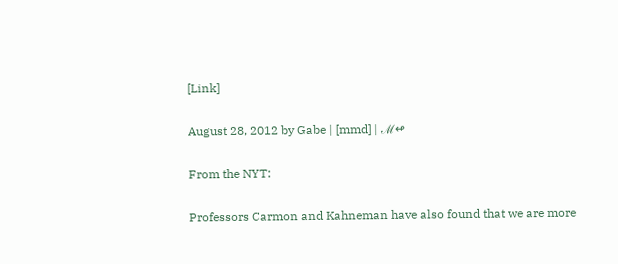[Link]

August 28, 2012 by Gabe | [mmd] | ℳ↫

From the NYT:

Professors Carmon and Kahneman have also found that we are more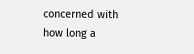concerned with how long a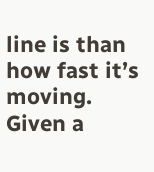line is than how fast it’s moving. Given a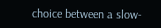choice between a slow-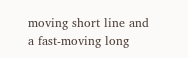moving short line and a fast-moving long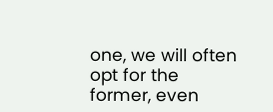one, we will often opt for the former, even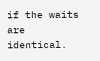if the waits are identical.